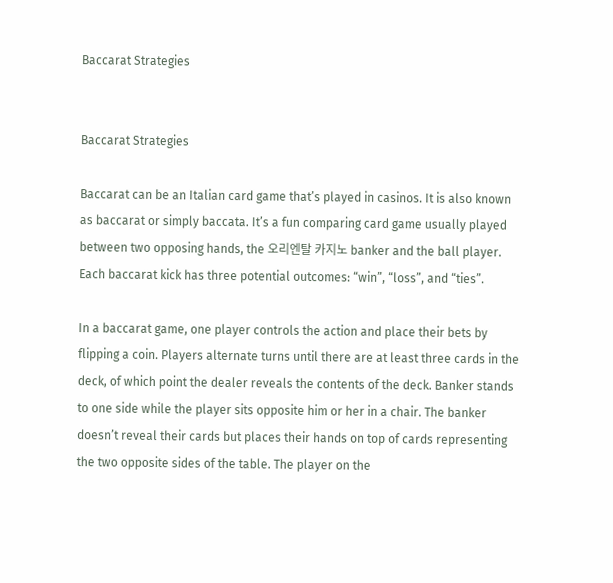Baccarat Strategies


Baccarat Strategies

Baccarat can be an Italian card game that’s played in casinos. It is also known as baccarat or simply baccata. It’s a fun comparing card game usually played between two opposing hands, the 오리엔탈 카지노 banker and the ball player. Each baccarat kick has three potential outcomes: “win”, “loss”, and “ties”.

In a baccarat game, one player controls the action and place their bets by flipping a coin. Players alternate turns until there are at least three cards in the deck, of which point the dealer reveals the contents of the deck. Banker stands to one side while the player sits opposite him or her in a chair. The banker doesn’t reveal their cards but places their hands on top of cards representing the two opposite sides of the table. The player on the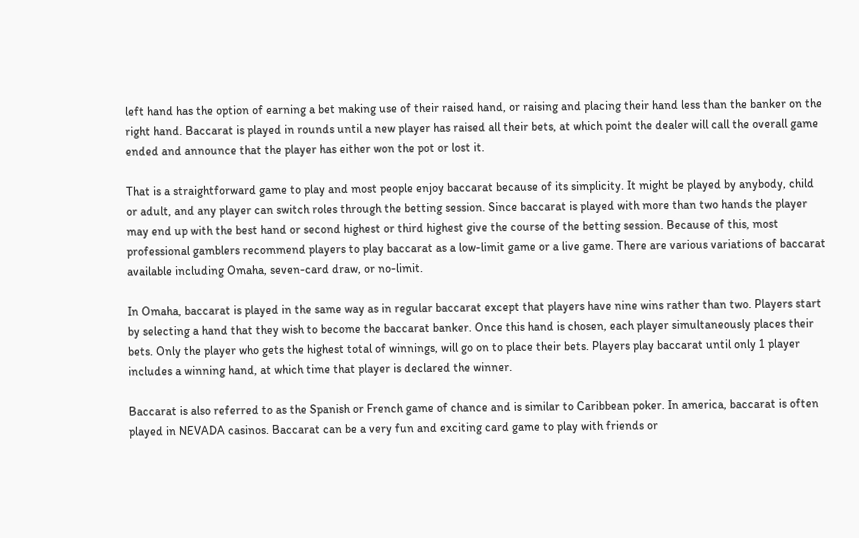left hand has the option of earning a bet making use of their raised hand, or raising and placing their hand less than the banker on the right hand. Baccarat is played in rounds until a new player has raised all their bets, at which point the dealer will call the overall game ended and announce that the player has either won the pot or lost it.

That is a straightforward game to play and most people enjoy baccarat because of its simplicity. It might be played by anybody, child or adult, and any player can switch roles through the betting session. Since baccarat is played with more than two hands the player may end up with the best hand or second highest or third highest give the course of the betting session. Because of this, most professional gamblers recommend players to play baccarat as a low-limit game or a live game. There are various variations of baccarat available including Omaha, seven-card draw, or no-limit.

In Omaha, baccarat is played in the same way as in regular baccarat except that players have nine wins rather than two. Players start by selecting a hand that they wish to become the baccarat banker. Once this hand is chosen, each player simultaneously places their bets. Only the player who gets the highest total of winnings, will go on to place their bets. Players play baccarat until only 1 player includes a winning hand, at which time that player is declared the winner.

Baccarat is also referred to as the Spanish or French game of chance and is similar to Caribbean poker. In america, baccarat is often played in NEVADA casinos. Baccarat can be a very fun and exciting card game to play with friends or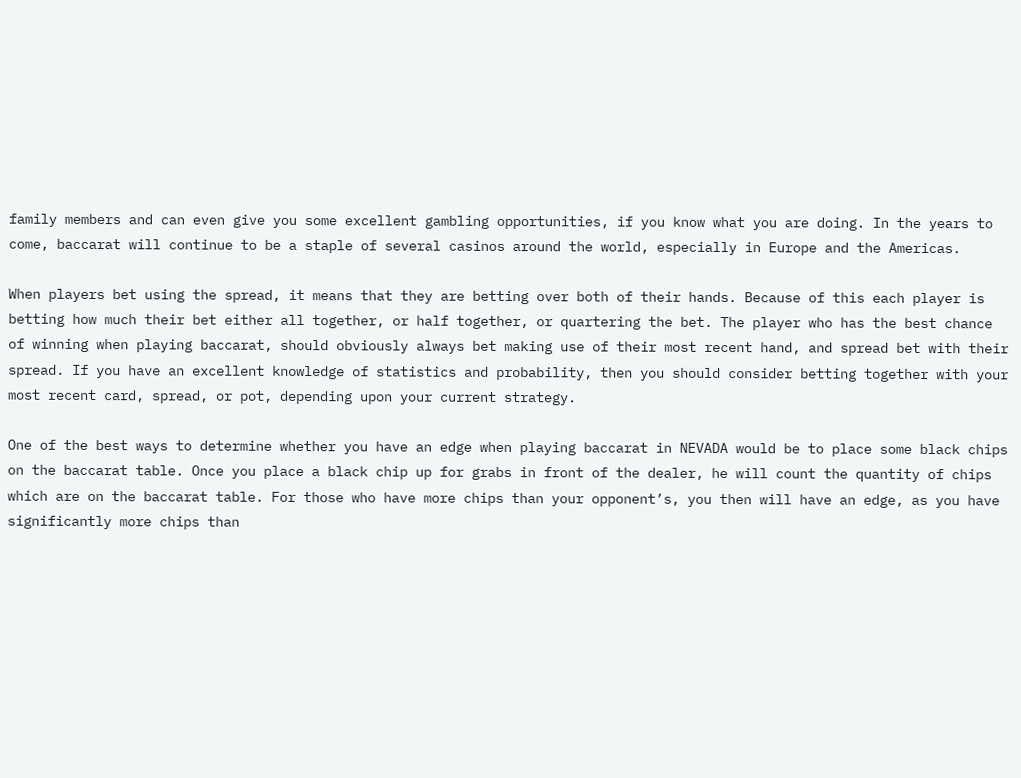family members and can even give you some excellent gambling opportunities, if you know what you are doing. In the years to come, baccarat will continue to be a staple of several casinos around the world, especially in Europe and the Americas.

When players bet using the spread, it means that they are betting over both of their hands. Because of this each player is betting how much their bet either all together, or half together, or quartering the bet. The player who has the best chance of winning when playing baccarat, should obviously always bet making use of their most recent hand, and spread bet with their spread. If you have an excellent knowledge of statistics and probability, then you should consider betting together with your most recent card, spread, or pot, depending upon your current strategy.

One of the best ways to determine whether you have an edge when playing baccarat in NEVADA would be to place some black chips on the baccarat table. Once you place a black chip up for grabs in front of the dealer, he will count the quantity of chips which are on the baccarat table. For those who have more chips than your opponent’s, you then will have an edge, as you have significantly more chips than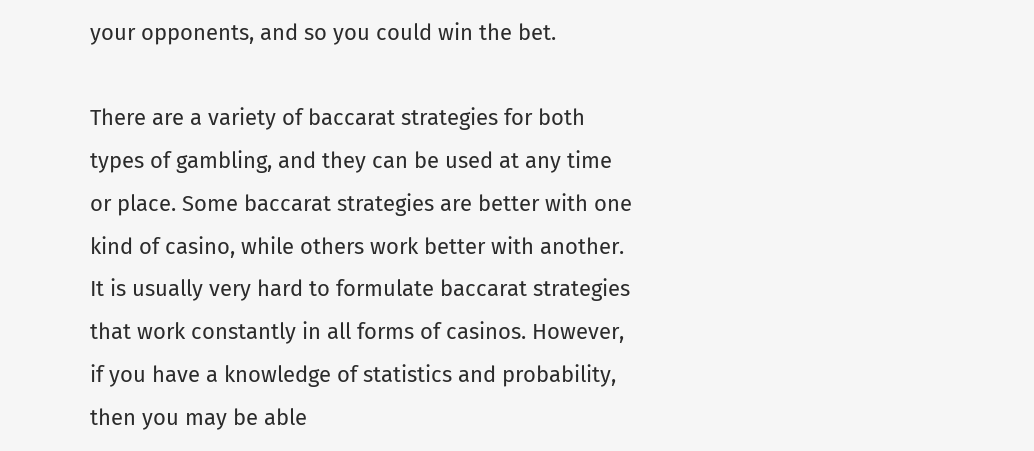your opponents, and so you could win the bet.

There are a variety of baccarat strategies for both types of gambling, and they can be used at any time or place. Some baccarat strategies are better with one kind of casino, while others work better with another. It is usually very hard to formulate baccarat strategies that work constantly in all forms of casinos. However, if you have a knowledge of statistics and probability, then you may be able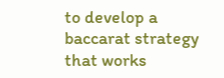to develop a baccarat strategy that works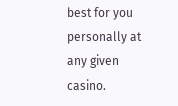best for you personally at any given casino.